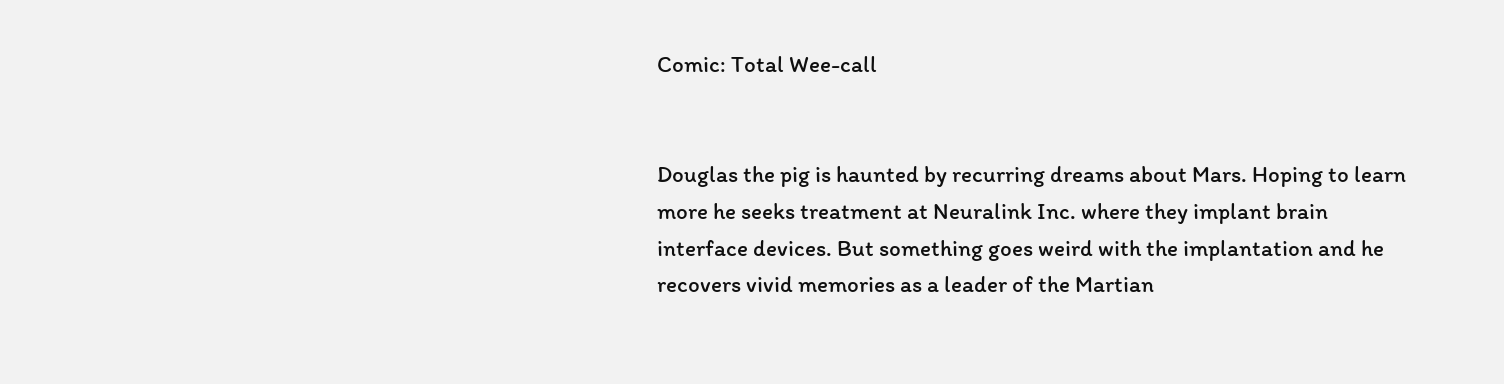Comic: Total Wee-call


Douglas the pig is haunted by recurring dreams about Mars. Hoping to learn more he seeks treatment at Neuralink Inc. where they implant brain interface devices. But something goes weird with the implantation and he recovers vivid memories as a leader of the Martian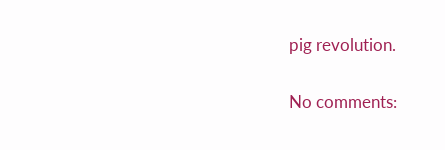pig revolution.

No comments: